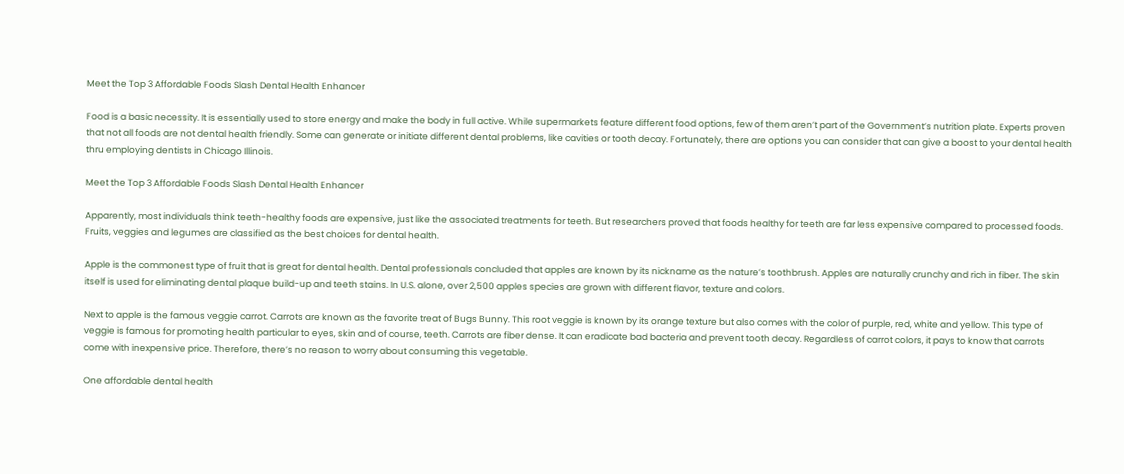Meet the Top 3 Affordable Foods Slash Dental Health Enhancer

Food is a basic necessity. It is essentially used to store energy and make the body in full active. While supermarkets feature different food options, few of them aren’t part of the Government’s nutrition plate. Experts proven that not all foods are not dental health friendly. Some can generate or initiate different dental problems, like cavities or tooth decay. Fortunately, there are options you can consider that can give a boost to your dental health thru employing dentists in Chicago Illinois.

Meet the Top 3 Affordable Foods Slash Dental Health Enhancer

Apparently, most individuals think teeth-healthy foods are expensive, just like the associated treatments for teeth. But researchers proved that foods healthy for teeth are far less expensive compared to processed foods. Fruits, veggies and legumes are classified as the best choices for dental health.

Apple is the commonest type of fruit that is great for dental health. Dental professionals concluded that apples are known by its nickname as the nature’s toothbrush. Apples are naturally crunchy and rich in fiber. The skin itself is used for eliminating dental plaque build-up and teeth stains. In U.S. alone, over 2,500 apples species are grown with different flavor, texture and colors.

Next to apple is the famous veggie carrot. Carrots are known as the favorite treat of Bugs Bunny. This root veggie is known by its orange texture but also comes with the color of purple, red, white and yellow. This type of veggie is famous for promoting health particular to eyes, skin and of course, teeth. Carrots are fiber dense. It can eradicate bad bacteria and prevent tooth decay. Regardless of carrot colors, it pays to know that carrots come with inexpensive price. Therefore, there’s no reason to worry about consuming this vegetable.

One affordable dental health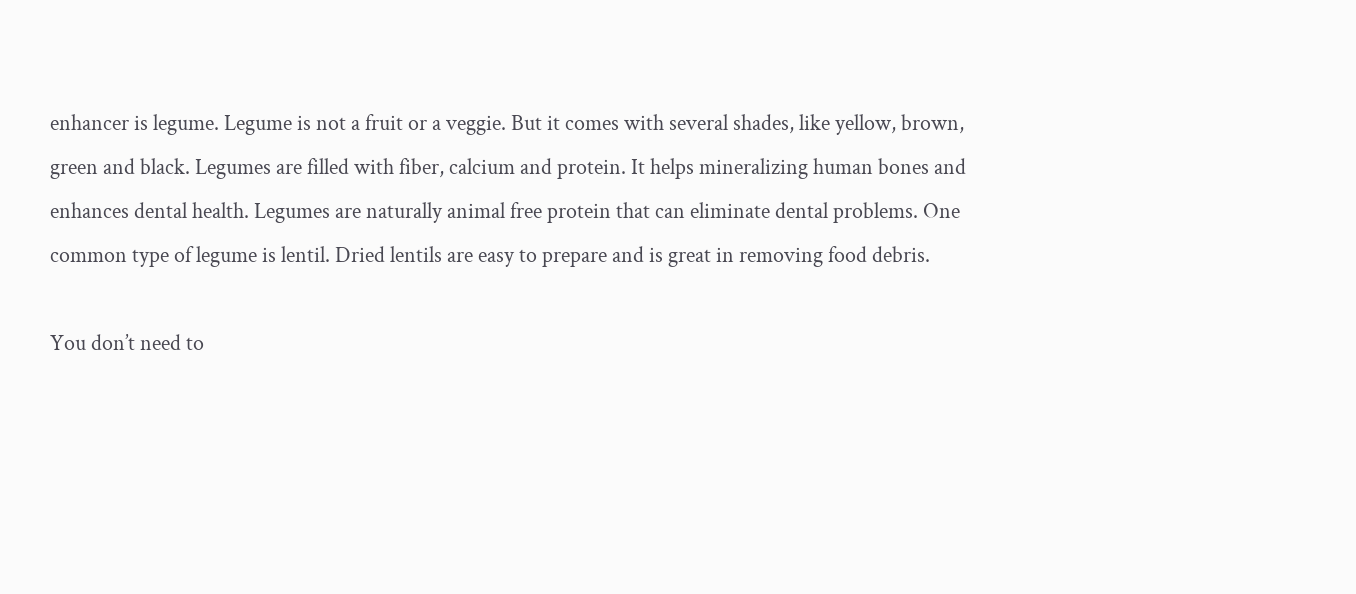enhancer is legume. Legume is not a fruit or a veggie. But it comes with several shades, like yellow, brown, green and black. Legumes are filled with fiber, calcium and protein. It helps mineralizing human bones and enhances dental health. Legumes are naturally animal free protein that can eliminate dental problems. One common type of legume is lentil. Dried lentils are easy to prepare and is great in removing food debris.

You don’t need to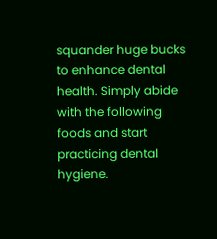squander huge bucks to enhance dental health. Simply abide with the following foods and start practicing dental hygiene.